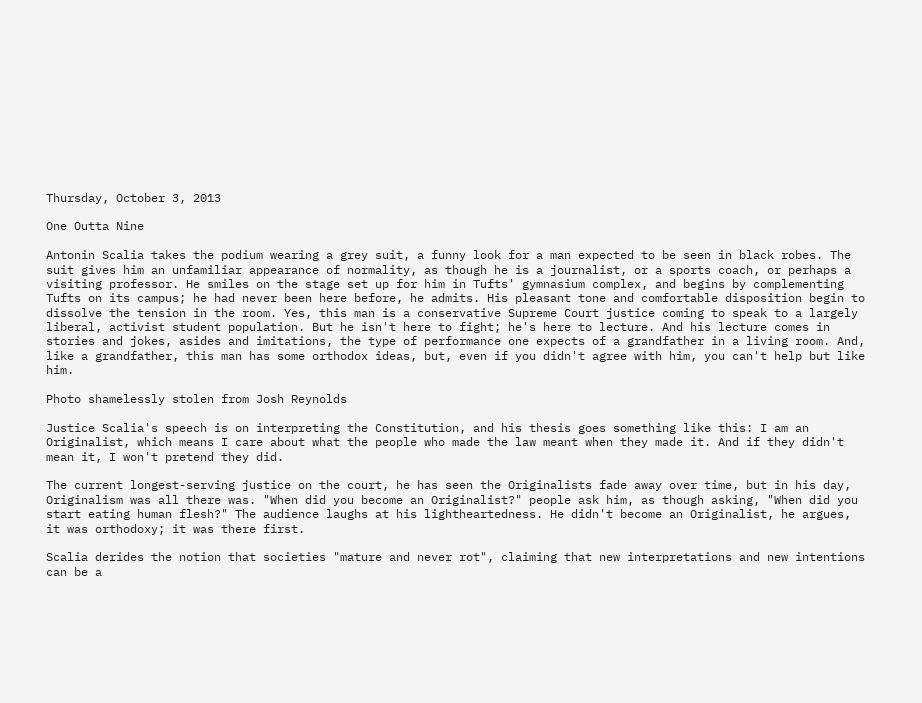Thursday, October 3, 2013

One Outta Nine

Antonin Scalia takes the podium wearing a grey suit, a funny look for a man expected to be seen in black robes. The suit gives him an unfamiliar appearance of normality, as though he is a journalist, or a sports coach, or perhaps a visiting professor. He smiles on the stage set up for him in Tufts' gymnasium complex, and begins by complementing Tufts on its campus; he had never been here before, he admits. His pleasant tone and comfortable disposition begin to dissolve the tension in the room. Yes, this man is a conservative Supreme Court justice coming to speak to a largely liberal, activist student population. But he isn't here to fight; he's here to lecture. And his lecture comes in stories and jokes, asides and imitations, the type of performance one expects of a grandfather in a living room. And, like a grandfather, this man has some orthodox ideas, but, even if you didn't agree with him, you can't help but like him.

Photo shamelessly stolen from Josh Reynolds

Justice Scalia's speech is on interpreting the Constitution, and his thesis goes something like this: I am an Originalist, which means I care about what the people who made the law meant when they made it. And if they didn't mean it, I won't pretend they did.

The current longest-serving justice on the court, he has seen the Originalists fade away over time, but in his day, Originalism was all there was. "When did you become an Originalist?" people ask him, as though asking, "When did you start eating human flesh?" The audience laughs at his lightheartedness. He didn't become an Originalist, he argues, it was orthodoxy; it was there first.

Scalia derides the notion that societies "mature and never rot", claiming that new interpretations and new intentions can be a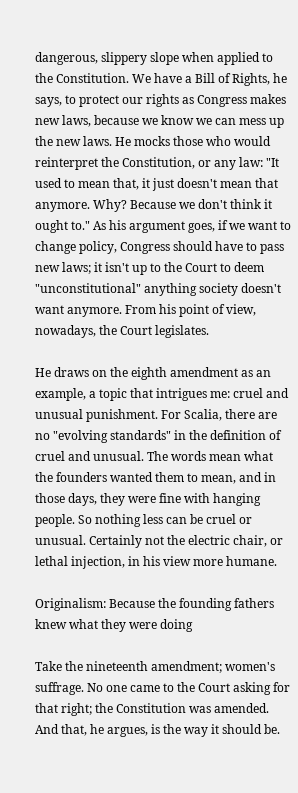dangerous, slippery slope when applied to the Constitution. We have a Bill of Rights, he says, to protect our rights as Congress makes new laws, because we know we can mess up the new laws. He mocks those who would reinterpret the Constitution, or any law: "It used to mean that, it just doesn't mean that anymore. Why? Because we don't think it ought to." As his argument goes, if we want to change policy, Congress should have to pass new laws; it isn't up to the Court to deem "unconstitutional" anything society doesn't want anymore. From his point of view, nowadays, the Court legislates.

He draws on the eighth amendment as an example, a topic that intrigues me: cruel and unusual punishment. For Scalia, there are no "evolving standards" in the definition of cruel and unusual. The words mean what the founders wanted them to mean, and in those days, they were fine with hanging people. So nothing less can be cruel or unusual. Certainly not the electric chair, or lethal injection, in his view more humane.

Originalism: Because the founding fathers knew what they were doing

Take the nineteenth amendment; women's suffrage. No one came to the Court asking for that right; the Constitution was amended. And that, he argues, is the way it should be.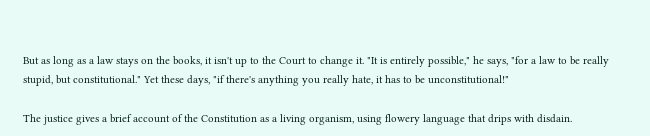But as long as a law stays on the books, it isn't up to the Court to change it. "It is entirely possible," he says, "for a law to be really stupid, but constitutional." Yet these days, "if there's anything you really hate, it has to be unconstitutional!"

The justice gives a brief account of the Constitution as a living organism, using flowery language that drips with disdain.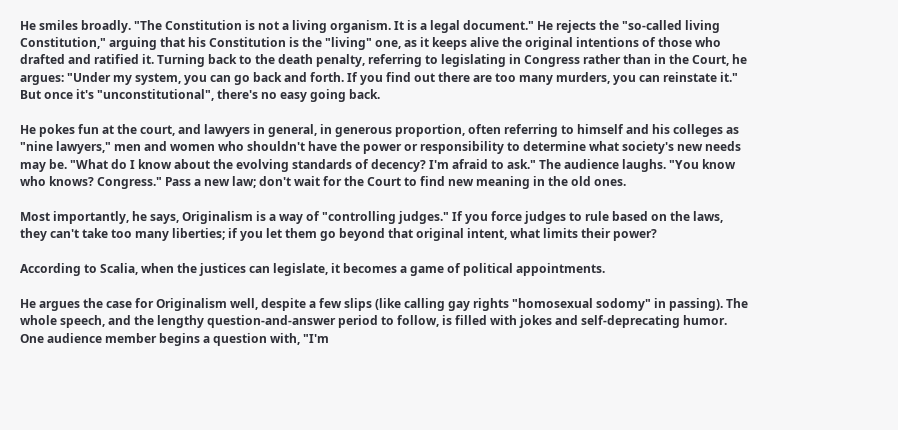He smiles broadly. "The Constitution is not a living organism. It is a legal document." He rejects the "so-called living Constitution," arguing that his Constitution is the "living" one, as it keeps alive the original intentions of those who drafted and ratified it. Turning back to the death penalty, referring to legislating in Congress rather than in the Court, he argues: "Under my system, you can go back and forth. If you find out there are too many murders, you can reinstate it." But once it's "unconstitutional", there's no easy going back.

He pokes fun at the court, and lawyers in general, in generous proportion, often referring to himself and his colleges as "nine lawyers," men and women who shouldn't have the power or responsibility to determine what society's new needs may be. "What do I know about the evolving standards of decency? I'm afraid to ask." The audience laughs. "You know who knows? Congress." Pass a new law; don't wait for the Court to find new meaning in the old ones.

Most importantly, he says, Originalism is a way of "controlling judges." If you force judges to rule based on the laws, they can't take too many liberties; if you let them go beyond that original intent, what limits their power?

According to Scalia, when the justices can legislate, it becomes a game of political appointments.

He argues the case for Originalism well, despite a few slips (like calling gay rights "homosexual sodomy" in passing). The whole speech, and the lengthy question-and-answer period to follow, is filled with jokes and self-deprecating humor. One audience member begins a question with, "I'm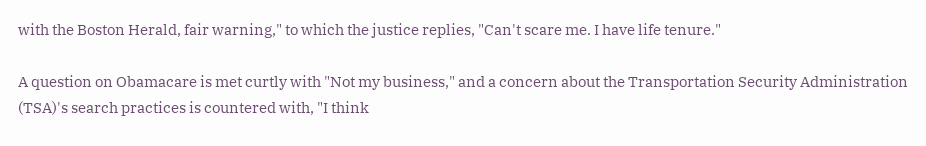with the Boston Herald, fair warning," to which the justice replies, "Can't scare me. I have life tenure."

A question on Obamacare is met curtly with "Not my business," and a concern about the Transportation Security Administration (TSA)'s search practices is countered with, "I think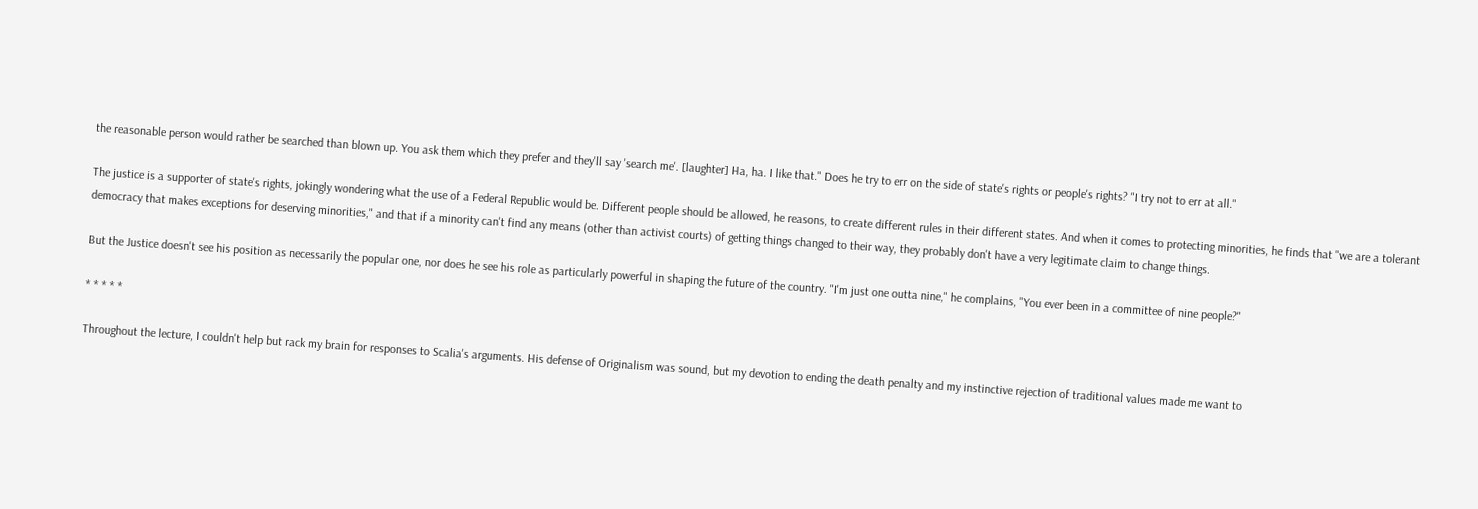the reasonable person would rather be searched than blown up. You ask them which they prefer and they'll say 'search me'. [laughter] Ha, ha. I like that." Does he try to err on the side of state's rights or people's rights? "I try not to err at all."

The justice is a supporter of state's rights, jokingly wondering what the use of a Federal Republic would be. Different people should be allowed, he reasons, to create different rules in their different states. And when it comes to protecting minorities, he finds that "we are a tolerant democracy that makes exceptions for deserving minorities," and that if a minority can't find any means (other than activist courts) of getting things changed to their way, they probably don't have a very legitimate claim to change things.

But the Justice doesn't see his position as necessarily the popular one, nor does he see his role as particularly powerful in shaping the future of the country. "I'm just one outta nine," he complains, "You ever been in a committee of nine people?"

* * * * *

Throughout the lecture, I couldn't help but rack my brain for responses to Scalia's arguments. His defense of Originalism was sound, but my devotion to ending the death penalty and my instinctive rejection of traditional values made me want to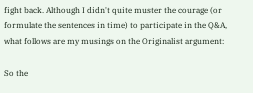fight back. Although I didn't quite muster the courage (or formulate the sentences in time) to participate in the Q&A, what follows are my musings on the Originalist argument:

So the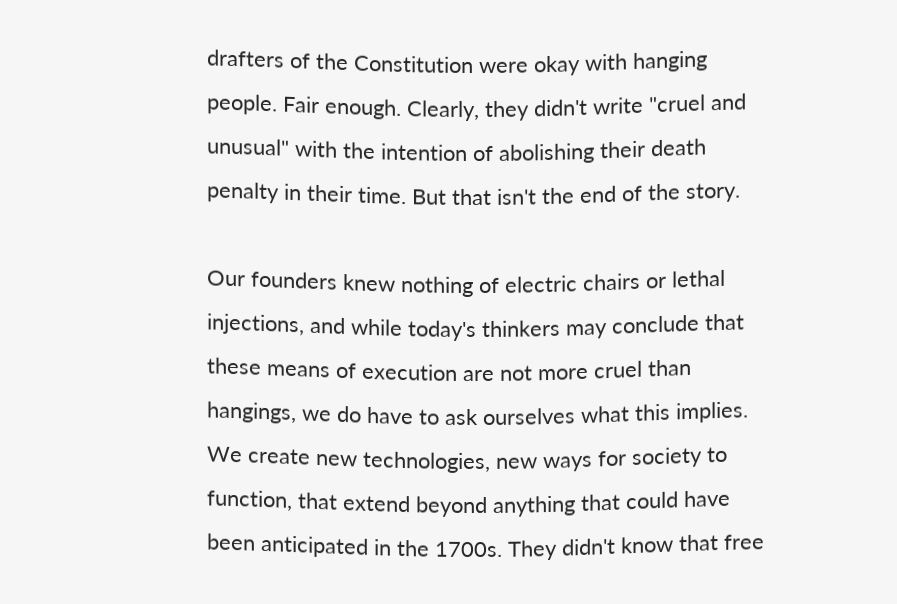drafters of the Constitution were okay with hanging people. Fair enough. Clearly, they didn't write "cruel and unusual" with the intention of abolishing their death penalty in their time. But that isn't the end of the story.

Our founders knew nothing of electric chairs or lethal injections, and while today's thinkers may conclude that these means of execution are not more cruel than hangings, we do have to ask ourselves what this implies. We create new technologies, new ways for society to function, that extend beyond anything that could have been anticipated in the 1700s. They didn't know that free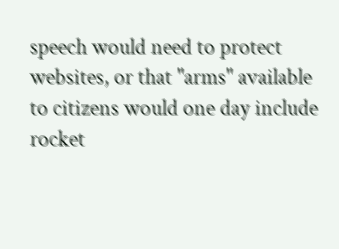speech would need to protect websites, or that "arms" available to citizens would one day include rocket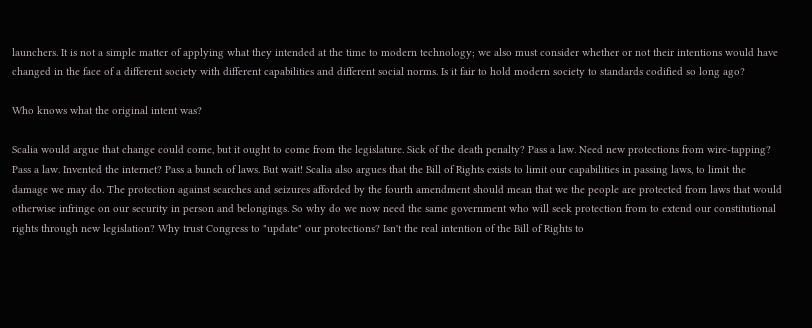launchers. It is not a simple matter of applying what they intended at the time to modern technology; we also must consider whether or not their intentions would have changed in the face of a different society with different capabilities and different social norms. Is it fair to hold modern society to standards codified so long ago?

Who knows what the original intent was?

Scalia would argue that change could come, but it ought to come from the legislature. Sick of the death penalty? Pass a law. Need new protections from wire-tapping? Pass a law. Invented the internet? Pass a bunch of laws. But wait! Scalia also argues that the Bill of Rights exists to limit our capabilities in passing laws, to limit the damage we may do. The protection against searches and seizures afforded by the fourth amendment should mean that we the people are protected from laws that would otherwise infringe on our security in person and belongings. So why do we now need the same government who will seek protection from to extend our constitutional rights through new legislation? Why trust Congress to "update" our protections? Isn't the real intention of the Bill of Rights to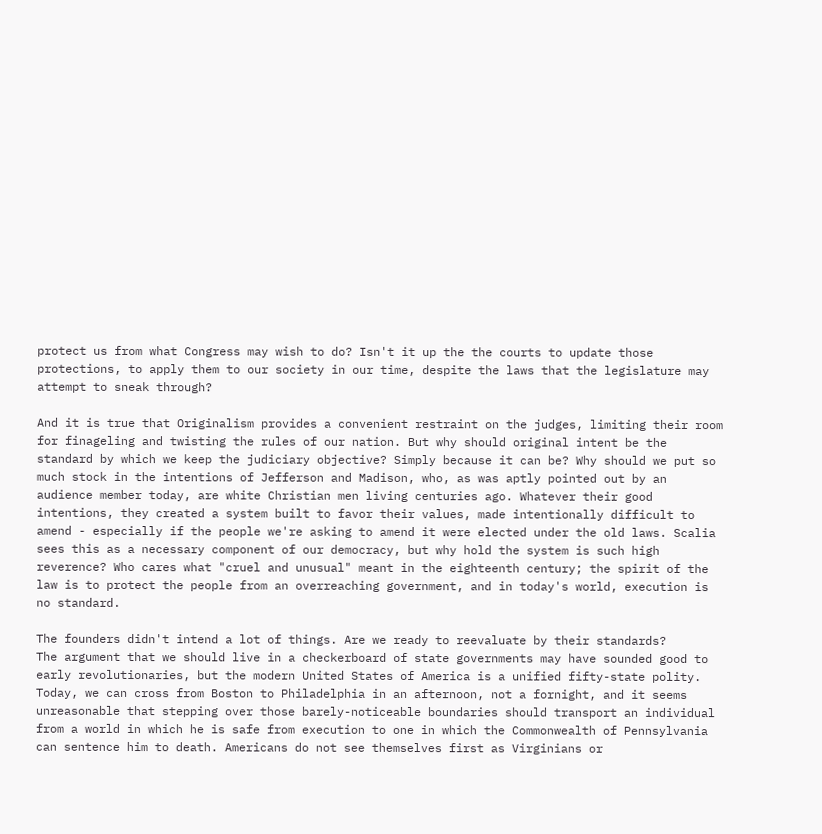protect us from what Congress may wish to do? Isn't it up the the courts to update those protections, to apply them to our society in our time, despite the laws that the legislature may attempt to sneak through?

And it is true that Originalism provides a convenient restraint on the judges, limiting their room for finageling and twisting the rules of our nation. But why should original intent be the standard by which we keep the judiciary objective? Simply because it can be? Why should we put so much stock in the intentions of Jefferson and Madison, who, as was aptly pointed out by an audience member today, are white Christian men living centuries ago. Whatever their good intentions, they created a system built to favor their values, made intentionally difficult to amend - especially if the people we're asking to amend it were elected under the old laws. Scalia sees this as a necessary component of our democracy, but why hold the system is such high reverence? Who cares what "cruel and unusual" meant in the eighteenth century; the spirit of the law is to protect the people from an overreaching government, and in today's world, execution is no standard.

The founders didn't intend a lot of things. Are we ready to reevaluate by their standards?
The argument that we should live in a checkerboard of state governments may have sounded good to early revolutionaries, but the modern United States of America is a unified fifty-state polity. Today, we can cross from Boston to Philadelphia in an afternoon, not a fornight, and it seems unreasonable that stepping over those barely-noticeable boundaries should transport an individual from a world in which he is safe from execution to one in which the Commonwealth of Pennsylvania can sentence him to death. Americans do not see themselves first as Virginians or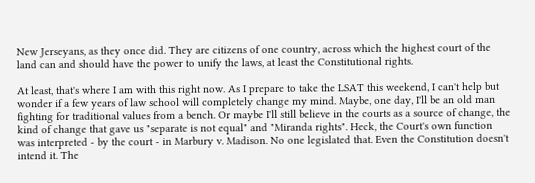New Jerseyans, as they once did. They are citizens of one country, across which the highest court of the land can and should have the power to unify the laws, at least the Constitutional rights.

At least, that's where I am with this right now. As I prepare to take the LSAT this weekend, I can't help but wonder if a few years of law school will completely change my mind. Maybe, one day, I'll be an old man fighting for traditional values from a bench. Or maybe I'll still believe in the courts as a source of change, the kind of change that gave us "separate is not equal" and "Miranda rights". Heck, the Court's own function was interpreted - by the court - in Marbury v. Madison. No one legislated that. Even the Constitution doesn't intend it. The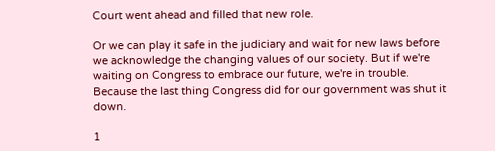Court went ahead and filled that new role.

Or we can play it safe in the judiciary and wait for new laws before we acknowledge the changing values of our society. But if we're waiting on Congress to embrace our future, we're in trouble. Because the last thing Congress did for our government was shut it down.

1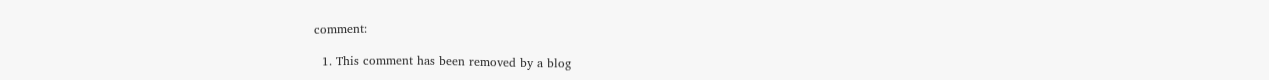comment:

  1. This comment has been removed by a blog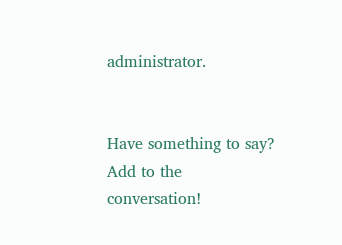administrator.


Have something to say? Add to the conversation!